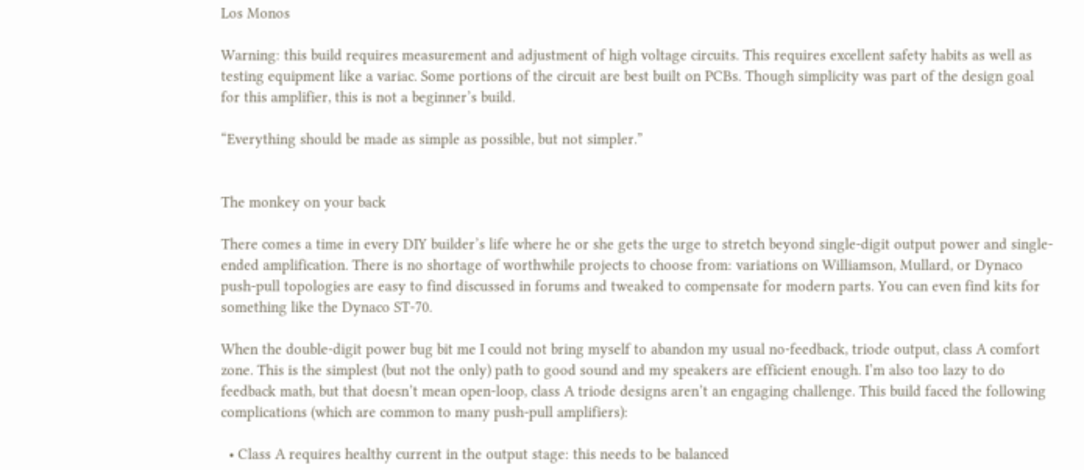Los Monos

Warning: this build requires measurement and adjustment of high voltage circuits. This requires excellent safety habits as well as testing equipment like a variac. Some portions of the circuit are best built on PCBs. Though simplicity was part of the design goal for this amplifier, this is not a beginner’s build.

“Everything should be made as simple as possible, but not simpler.”


The monkey on your back

There comes a time in every DIY builder’s life where he or she gets the urge to stretch beyond single-digit output power and single-ended amplification. There is no shortage of worthwhile projects to choose from: variations on Williamson, Mullard, or Dynaco push-pull topologies are easy to find discussed in forums and tweaked to compensate for modern parts. You can even find kits for something like the Dynaco ST-70.

When the double-digit power bug bit me I could not bring myself to abandon my usual no-feedback, triode output, class A comfort zone. This is the simplest (but not the only) path to good sound and my speakers are efficient enough. I’m also too lazy to do feedback math, but that doesn’t mean open-loop, class A triode designs aren’t an engaging challenge. This build faced the following complications (which are common to many push-pull amplifiers):

  • Class A requires healthy current in the output stage: this needs to be balanced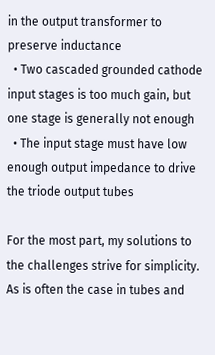in the output transformer to preserve inductance
  • Two cascaded grounded cathode input stages is too much gain, but one stage is generally not enough
  • The input stage must have low enough output impedance to drive the triode output tubes

For the most part, my solutions to the challenges strive for simplicity. As is often the case in tubes and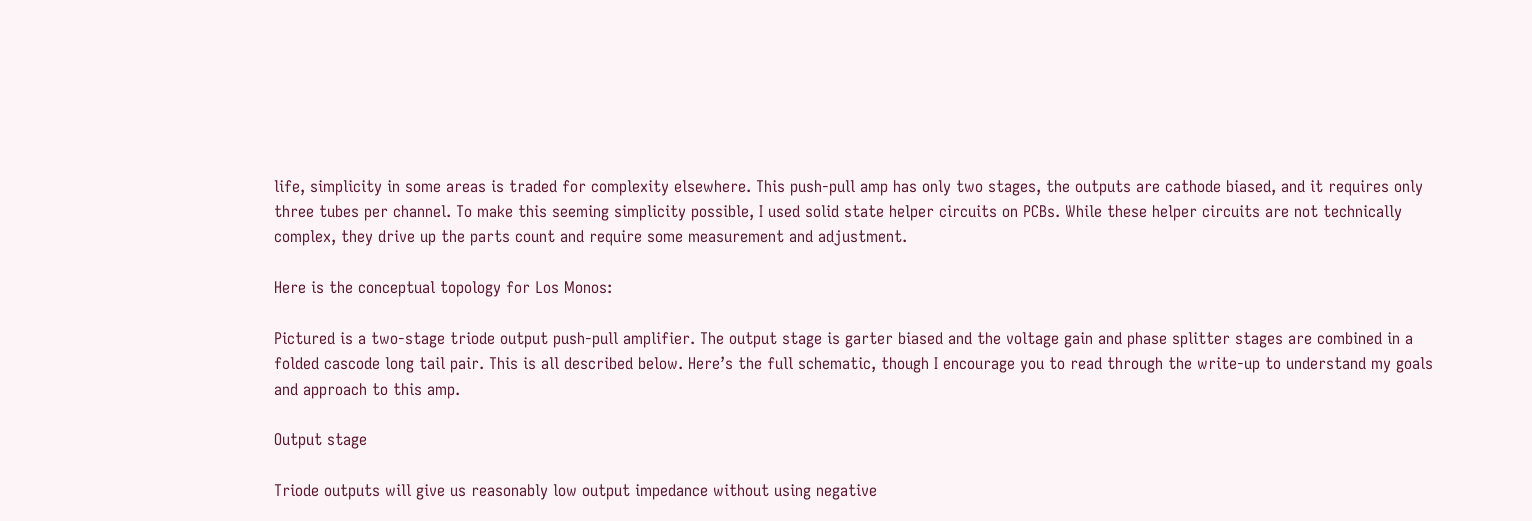life, simplicity in some areas is traded for complexity elsewhere. This push-pull amp has only two stages, the outputs are cathode biased, and it requires only three tubes per channel. To make this seeming simplicity possible, I used solid state helper circuits on PCBs. While these helper circuits are not technically complex, they drive up the parts count and require some measurement and adjustment.

Here is the conceptual topology for Los Monos:

Pictured is a two-stage triode output push-pull amplifier. The output stage is garter biased and the voltage gain and phase splitter stages are combined in a folded cascode long tail pair. This is all described below. Here’s the full schematic, though I encourage you to read through the write-up to understand my goals and approach to this amp.

Output stage

Triode outputs will give us reasonably low output impedance without using negative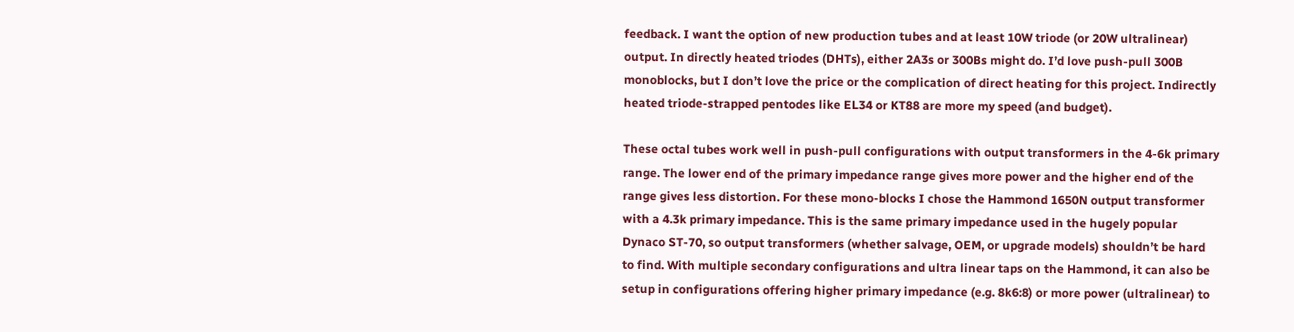feedback. I want the option of new production tubes and at least 10W triode (or 20W ultralinear) output. In directly heated triodes (DHTs), either 2A3s or 300Bs might do. I’d love push-pull 300B monoblocks, but I don’t love the price or the complication of direct heating for this project. Indirectly heated triode-strapped pentodes like EL34 or KT88 are more my speed (and budget).

These octal tubes work well in push-pull configurations with output transformers in the 4-6k primary range. The lower end of the primary impedance range gives more power and the higher end of the range gives less distortion. For these mono-blocks I chose the Hammond 1650N output transformer with a 4.3k primary impedance. This is the same primary impedance used in the hugely popular Dynaco ST-70, so output transformers (whether salvage, OEM, or upgrade models) shouldn’t be hard to find. With multiple secondary configurations and ultra linear taps on the Hammond, it can also be setup in configurations offering higher primary impedance (e.g. 8k6:8) or more power (ultralinear) to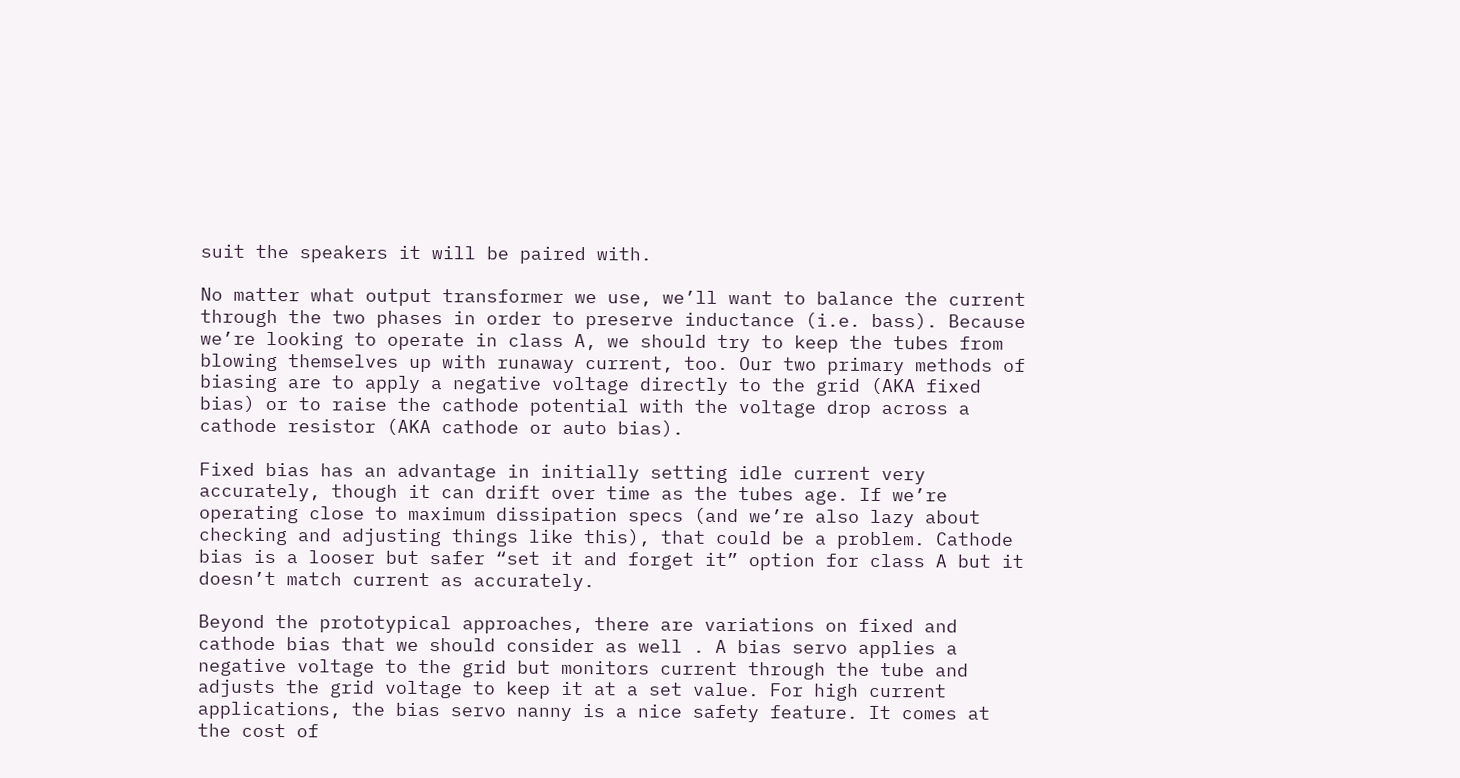suit the speakers it will be paired with.

No matter what output transformer we use, we’ll want to balance the current through the two phases in order to preserve inductance (i.e. bass). Because we’re looking to operate in class A, we should try to keep the tubes from blowing themselves up with runaway current, too. Our two primary methods of biasing are to apply a negative voltage directly to the grid (AKA fixed bias) or to raise the cathode potential with the voltage drop across a cathode resistor (AKA cathode or auto bias).

Fixed bias has an advantage in initially setting idle current very accurately, though it can drift over time as the tubes age. If we’re operating close to maximum dissipation specs (and we’re also lazy about checking and adjusting things like this), that could be a problem. Cathode bias is a looser but safer “set it and forget it” option for class A but it doesn’t match current as accurately.

Beyond the prototypical approaches, there are variations on fixed and cathode bias that we should consider as well . A bias servo applies a negative voltage to the grid but monitors current through the tube and adjusts the grid voltage to keep it at a set value. For high current applications, the bias servo nanny is a nice safety feature. It comes at the cost of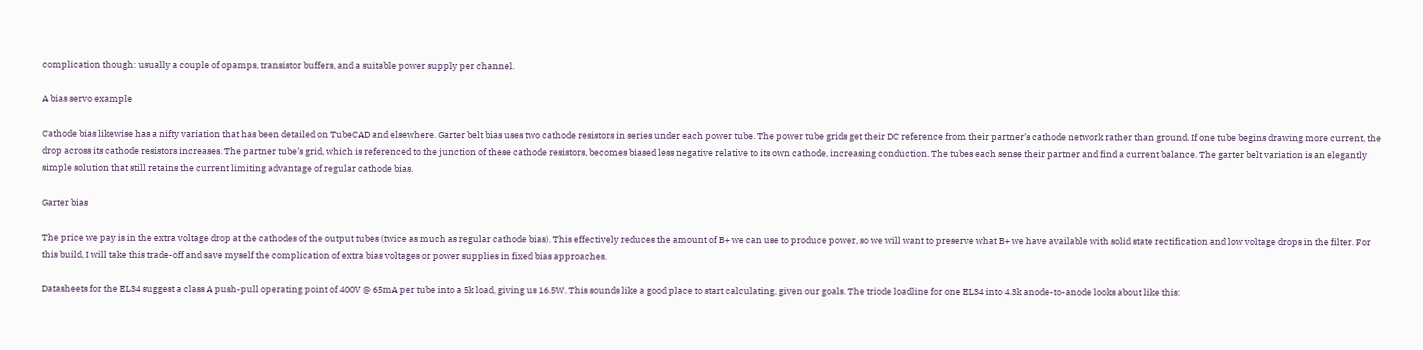complication though: usually a couple of opamps, transistor buffers, and a suitable power supply per channel.

A bias servo example

Cathode bias likewise has a nifty variation that has been detailed on TubeCAD and elsewhere. Garter belt bias uses two cathode resistors in series under each power tube. The power tube grids get their DC reference from their partner’s cathode network rather than ground. If one tube begins drawing more current, the drop across its cathode resistors increases. The partner tube’s grid, which is referenced to the junction of these cathode resistors, becomes biased less negative relative to its own cathode, increasing conduction. The tubes each sense their partner and find a current balance. The garter belt variation is an elegantly simple solution that still retains the current limiting advantage of regular cathode bias.

Garter bias

The price we pay is in the extra voltage drop at the cathodes of the output tubes (twice as much as regular cathode bias). This effectively reduces the amount of B+ we can use to produce power, so we will want to preserve what B+ we have available with solid state rectification and low voltage drops in the filter. For this build, I will take this trade-off and save myself the complication of extra bias voltages or power supplies in fixed bias approaches.

Datasheets for the EL34 suggest a class A push-pull operating point of 400V @ 65mA per tube into a 5k load, giving us 16.5W. This sounds like a good place to start calculating, given our goals. The triode loadline for one EL34 into 4.3k anode-to-anode looks about like this: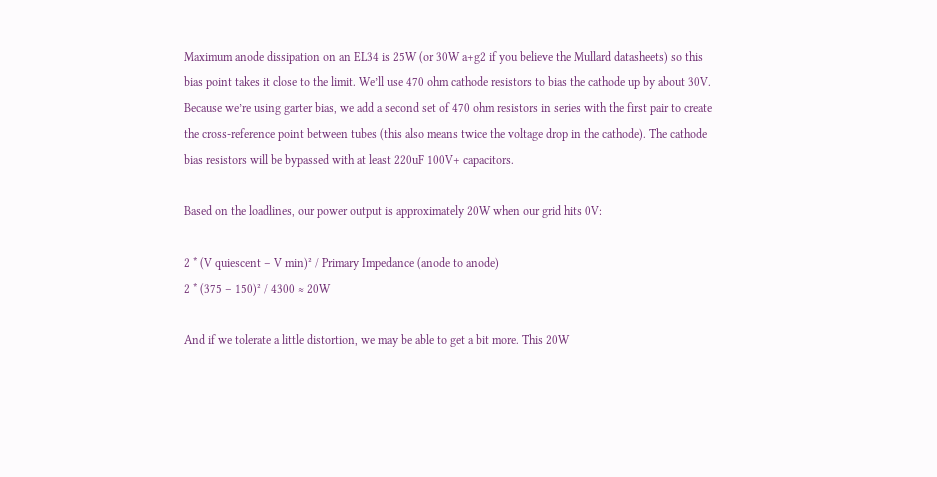Maximum anode dissipation on an EL34 is 25W (or 30W a+g2 if you believe the Mullard datasheets) so this bias point takes it close to the limit. We’ll use 470 ohm cathode resistors to bias the cathode up by about 30V. Because we’re using garter bias, we add a second set of 470 ohm resistors in series with the first pair to create the cross-reference point between tubes (this also means twice the voltage drop in the cathode). The cathode bias resistors will be bypassed with at least 220uF 100V+ capacitors.

Based on the loadlines, our power output is approximately 20W when our grid hits 0V:

2 * (V quiescent – V min)² / Primary Impedance (anode to anode)
2 * (375 – 150)² / 4300 ≈ 20W

And if we tolerate a little distortion, we may be able to get a bit more. This 20W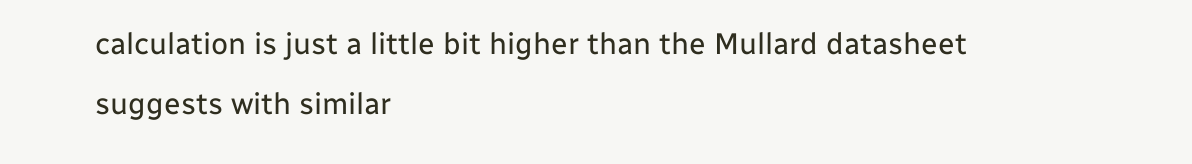calculation is just a little bit higher than the Mullard datasheet suggests with similar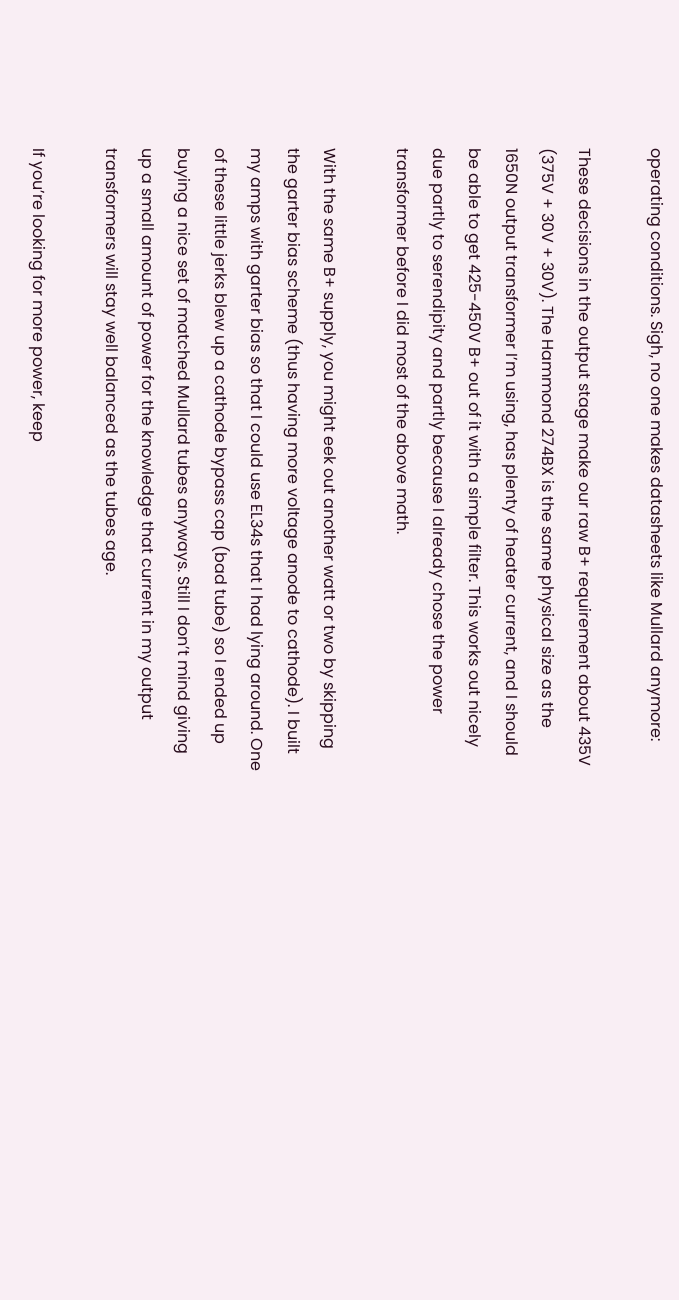operating conditions. Sigh, no one makes datasheets like Mullard anymore:

These decisions in the output stage make our raw B+ requirement about 435V (375V + 30V + 30V). The Hammond 274BX is the same physical size as the 1650N output transformer I’m using, has plenty of heater current, and I should be able to get 425-450V B+ out of it with a simple filter. This works out nicely due partly to serendipity and partly because I already chose the power transformer before I did most of the above math.

With the same B+ supply, you might eek out another watt or two by skipping the garter bias scheme (thus having more voltage anode to cathode). I built my amps with garter bias so that I could use EL34s that I had lying around. One of these little jerks blew up a cathode bypass cap (bad tube) so I ended up buying a nice set of matched Mullard tubes anyways. Still I don’t mind giving up a small amount of power for the knowledge that current in my output transformers will stay well balanced as the tubes age.

If you’re looking for more power, keep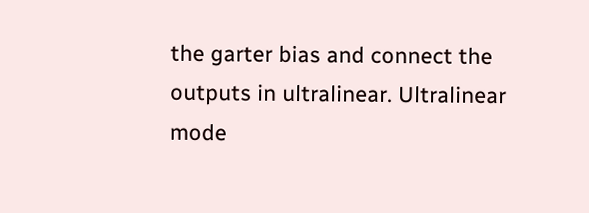the garter bias and connect the outputs in ultralinear. Ultralinear mode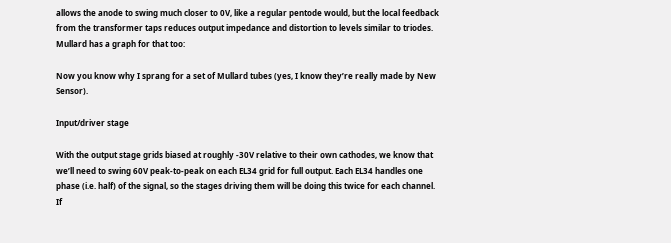allows the anode to swing much closer to 0V, like a regular pentode would, but the local feedback from the transformer taps reduces output impedance and distortion to levels similar to triodes. Mullard has a graph for that too:

Now you know why I sprang for a set of Mullard tubes (yes, I know they’re really made by New Sensor).

Input/driver stage

With the output stage grids biased at roughly -30V relative to their own cathodes, we know that we’ll need to swing 60V peak-to-peak on each EL34 grid for full output. Each EL34 handles one phase (i.e. half) of the signal, so the stages driving them will be doing this twice for each channel. If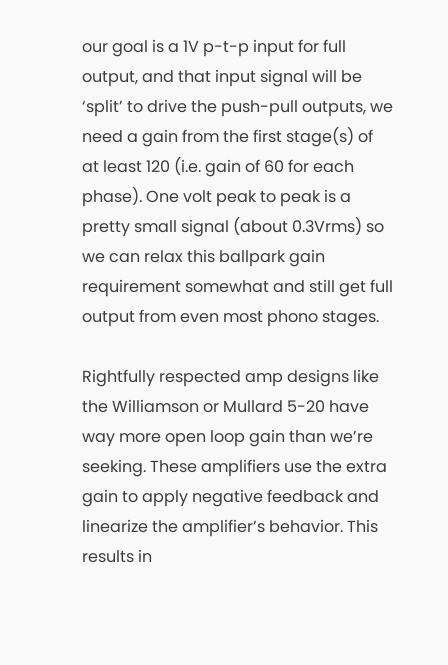our goal is a 1V p-t-p input for full output, and that input signal will be ‘split’ to drive the push-pull outputs, we need a gain from the first stage(s) of at least 120 (i.e. gain of 60 for each phase). One volt peak to peak is a pretty small signal (about 0.3Vrms) so we can relax this ballpark gain requirement somewhat and still get full output from even most phono stages.

Rightfully respected amp designs like the Williamson or Mullard 5-20 have way more open loop gain than we’re seeking. These amplifiers use the extra gain to apply negative feedback and linearize the amplifier’s behavior. This results in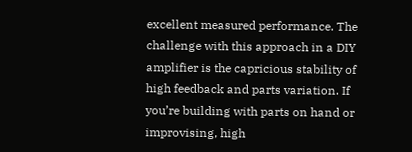excellent measured performance. The challenge with this approach in a DIY amplifier is the capricious stability of high feedback and parts variation. If you’re building with parts on hand or improvising, high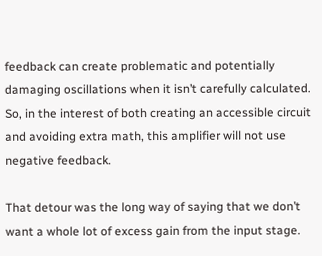feedback can create problematic and potentially damaging oscillations when it isn’t carefully calculated. So, in the interest of both creating an accessible circuit and avoiding extra math, this amplifier will not use negative feedback.

That detour was the long way of saying that we don’t want a whole lot of excess gain from the input stage.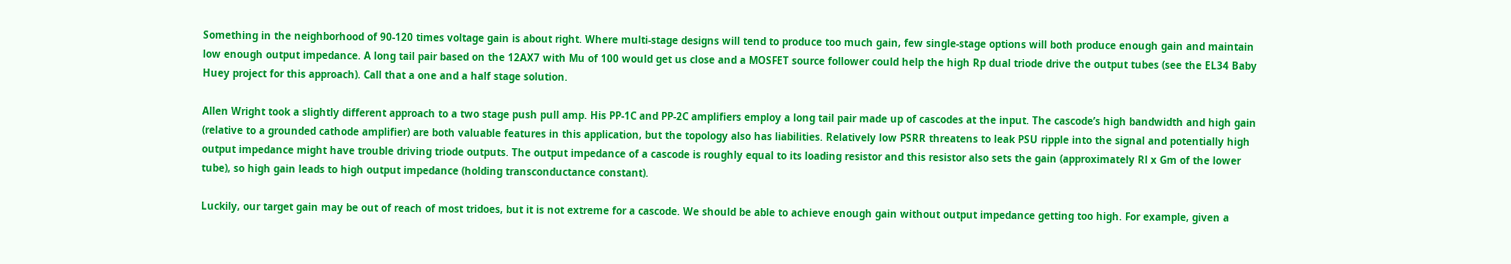Something in the neighborhood of 90-120 times voltage gain is about right. Where multi-stage designs will tend to produce too much gain, few single-stage options will both produce enough gain and maintain low enough output impedance. A long tail pair based on the 12AX7 with Mu of 100 would get us close and a MOSFET source follower could help the high Rp dual triode drive the output tubes (see the EL34 Baby Huey project for this approach). Call that a one and a half stage solution.

Allen Wright took a slightly different approach to a two stage push pull amp. His PP-1C and PP-2C amplifiers employ a long tail pair made up of cascodes at the input. The cascode’s high bandwidth and high gain (relative to a grounded cathode amplifier) are both valuable features in this application, but the topology also has liabilities. Relatively low PSRR threatens to leak PSU ripple into the signal and potentially high output impedance might have trouble driving triode outputs. The output impedance of a cascode is roughly equal to its loading resistor and this resistor also sets the gain (approximately Rl x Gm of the lower tube), so high gain leads to high output impedance (holding transconductance constant).

Luckily, our target gain may be out of reach of most tridoes, but it is not extreme for a cascode. We should be able to achieve enough gain without output impedance getting too high. For example, given a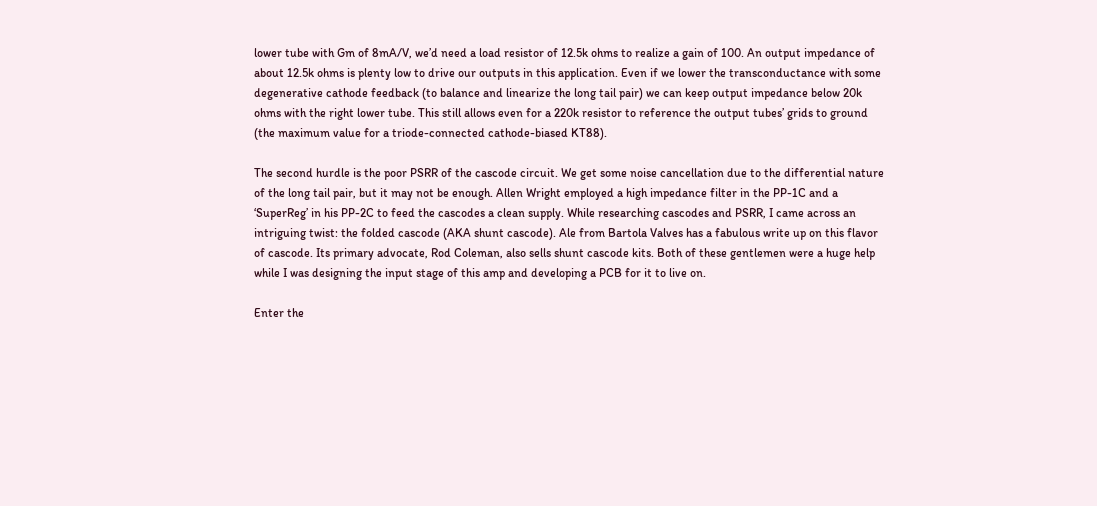lower tube with Gm of 8mA/V, we’d need a load resistor of 12.5k ohms to realize a gain of 100. An output impedance of about 12.5k ohms is plenty low to drive our outputs in this application. Even if we lower the transconductance with some degenerative cathode feedback (to balance and linearize the long tail pair) we can keep output impedance below 20k ohms with the right lower tube. This still allows even for a 220k resistor to reference the output tubes’ grids to ground (the maximum value for a triode-connected cathode-biased KT88).

The second hurdle is the poor PSRR of the cascode circuit. We get some noise cancellation due to the differential nature of the long tail pair, but it may not be enough. Allen Wright employed a high impedance filter in the PP-1C and a ‘SuperReg’ in his PP-2C to feed the cascodes a clean supply. While researching cascodes and PSRR, I came across an intriguing twist: the folded cascode (AKA shunt cascode). Ale from Bartola Valves has a fabulous write up on this flavor of cascode. Its primary advocate, Rod Coleman, also sells shunt cascode kits. Both of these gentlemen were a huge help while I was designing the input stage of this amp and developing a PCB for it to live on.

Enter the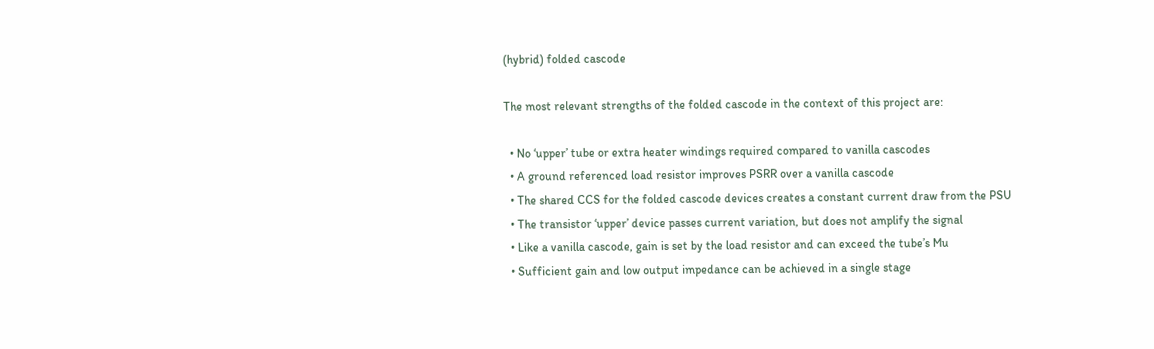(hybrid) folded cascode

The most relevant strengths of the folded cascode in the context of this project are:

  • No ‘upper’ tube or extra heater windings required compared to vanilla cascodes
  • A ground referenced load resistor improves PSRR over a vanilla cascode
  • The shared CCS for the folded cascode devices creates a constant current draw from the PSU
  • The transistor ‘upper’ device passes current variation, but does not amplify the signal
  • Like a vanilla cascode, gain is set by the load resistor and can exceed the tube’s Mu
  • Sufficient gain and low output impedance can be achieved in a single stage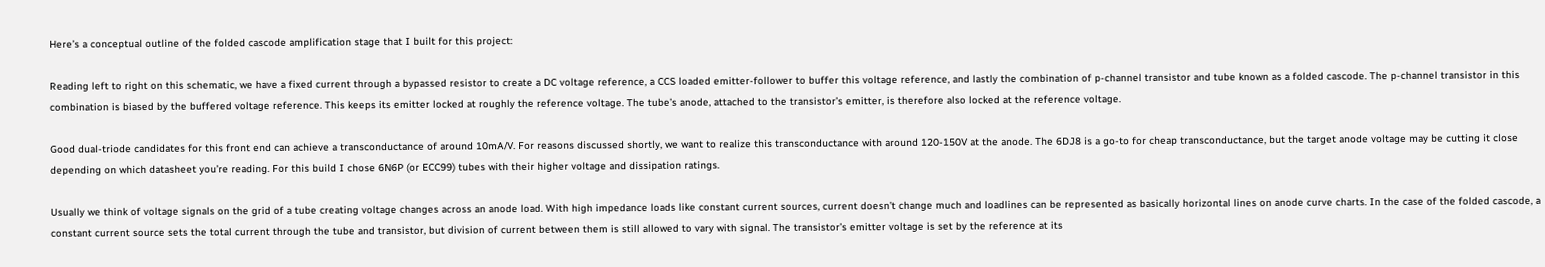Here’s a conceptual outline of the folded cascode amplification stage that I built for this project:

Reading left to right on this schematic, we have a fixed current through a bypassed resistor to create a DC voltage reference, a CCS loaded emitter-follower to buffer this voltage reference, and lastly the combination of p-channel transistor and tube known as a folded cascode. The p-channel transistor in this combination is biased by the buffered voltage reference. This keeps its emitter locked at roughly the reference voltage. The tube’s anode, attached to the transistor’s emitter, is therefore also locked at the reference voltage.

Good dual-triode candidates for this front end can achieve a transconductance of around 10mA/V. For reasons discussed shortly, we want to realize this transconductance with around 120-150V at the anode. The 6DJ8 is a go-to for cheap transconductance, but the target anode voltage may be cutting it close depending on which datasheet you’re reading. For this build I chose 6N6P (or ECC99) tubes with their higher voltage and dissipation ratings.

Usually we think of voltage signals on the grid of a tube creating voltage changes across an anode load. With high impedance loads like constant current sources, current doesn’t change much and loadlines can be represented as basically horizontal lines on anode curve charts. In the case of the folded cascode, a constant current source sets the total current through the tube and transistor, but division of current between them is still allowed to vary with signal. The transistor’s emitter voltage is set by the reference at its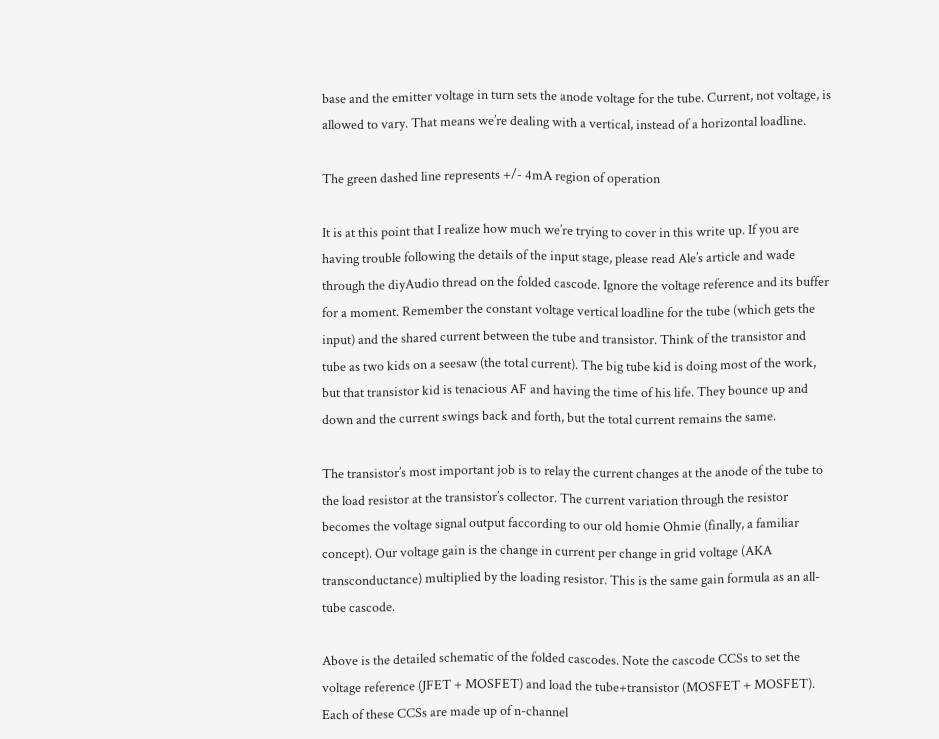base and the emitter voltage in turn sets the anode voltage for the tube. Current, not voltage, is allowed to vary. That means we’re dealing with a vertical, instead of a horizontal loadline.

The green dashed line represents +/- 4mA region of operation

It is at this point that I realize how much we’re trying to cover in this write up. If you are having trouble following the details of the input stage, please read Ale’s article and wade through the diyAudio thread on the folded cascode. Ignore the voltage reference and its buffer for a moment. Remember the constant voltage vertical loadline for the tube (which gets the input) and the shared current between the tube and transistor. Think of the transistor and tube as two kids on a seesaw (the total current). The big tube kid is doing most of the work, but that transistor kid is tenacious AF and having the time of his life. They bounce up and down and the current swings back and forth, but the total current remains the same.

The transistor’s most important job is to relay the current changes at the anode of the tube to the load resistor at the transistor’s collector. The current variation through the resistor becomes the voltage signal output faccording to our old homie Ohmie (finally, a familiar concept). Our voltage gain is the change in current per change in grid voltage (AKA transconductance) multiplied by the loading resistor. This is the same gain formula as an all-tube cascode.

Above is the detailed schematic of the folded cascodes. Note the cascode CCSs to set the voltage reference (JFET + MOSFET) and load the tube+transistor (MOSFET + MOSFET). Each of these CCSs are made up of n-channel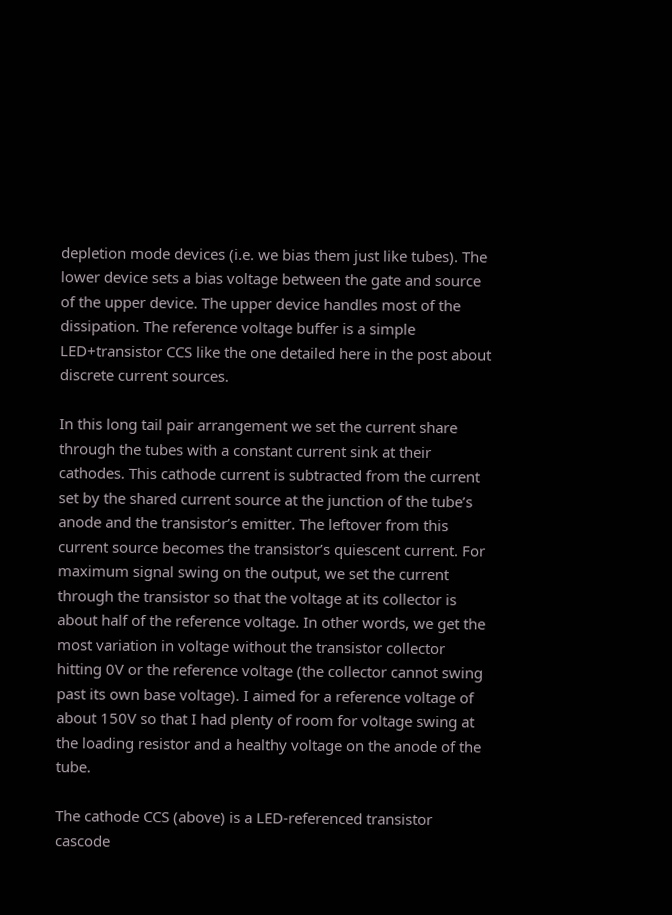depletion mode devices (i.e. we bias them just like tubes). The lower device sets a bias voltage between the gate and source of the upper device. The upper device handles most of the dissipation. The reference voltage buffer is a simple LED+transistor CCS like the one detailed here in the post about discrete current sources.

In this long tail pair arrangement we set the current share through the tubes with a constant current sink at their cathodes. This cathode current is subtracted from the current set by the shared current source at the junction of the tube’s anode and the transistor’s emitter. The leftover from this current source becomes the transistor’s quiescent current. For maximum signal swing on the output, we set the current through the transistor so that the voltage at its collector is about half of the reference voltage. In other words, we get the most variation in voltage without the transistor collector hitting 0V or the reference voltage (the collector cannot swing past its own base voltage). I aimed for a reference voltage of about 150V so that I had plenty of room for voltage swing at the loading resistor and a healthy voltage on the anode of the tube.

The cathode CCS (above) is a LED-referenced transistor cascode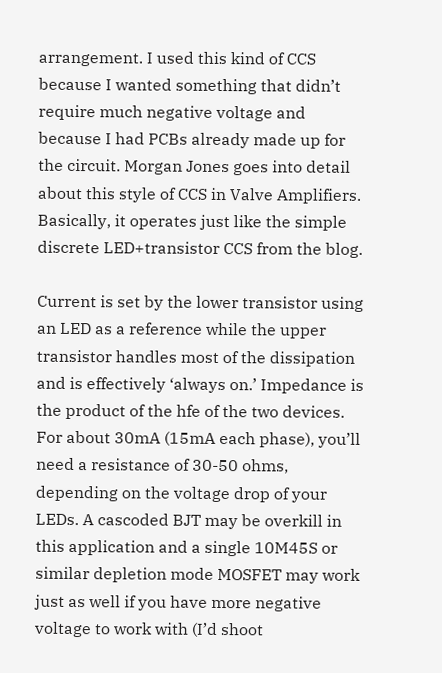arrangement. I used this kind of CCS because I wanted something that didn’t require much negative voltage and because I had PCBs already made up for the circuit. Morgan Jones goes into detail about this style of CCS in Valve Amplifiers. Basically, it operates just like the simple discrete LED+transistor CCS from the blog.

Current is set by the lower transistor using an LED as a reference while the upper transistor handles most of the dissipation and is effectively ‘always on.’ Impedance is the product of the hfe of the two devices. For about 30mA (15mA each phase), you’ll need a resistance of 30-50 ohms, depending on the voltage drop of your LEDs. A cascoded BJT may be overkill in this application and a single 10M45S or similar depletion mode MOSFET may work just as well if you have more negative voltage to work with (I’d shoot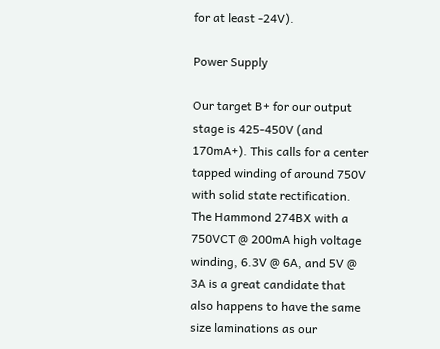for at least -24V).

Power Supply

Our target B+ for our output stage is 425-450V (and 170mA+). This calls for a center tapped winding of around 750V with solid state rectification. The Hammond 274BX with a 750VCT @ 200mA high voltage winding, 6.3V @ 6A, and 5V @ 3A is a great candidate that also happens to have the same size laminations as our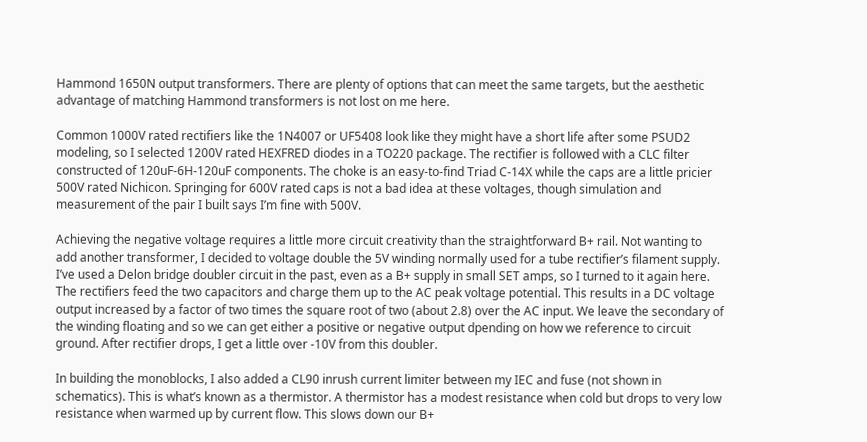Hammond 1650N output transformers. There are plenty of options that can meet the same targets, but the aesthetic advantage of matching Hammond transformers is not lost on me here.

Common 1000V rated rectifiers like the 1N4007 or UF5408 look like they might have a short life after some PSUD2 modeling, so I selected 1200V rated HEXFRED diodes in a TO220 package. The rectifier is followed with a CLC filter constructed of 120uF-6H-120uF components. The choke is an easy-to-find Triad C-14X while the caps are a little pricier 500V rated Nichicon. Springing for 600V rated caps is not a bad idea at these voltages, though simulation and measurement of the pair I built says I’m fine with 500V.

Achieving the negative voltage requires a little more circuit creativity than the straightforward B+ rail. Not wanting to add another transformer, I decided to voltage double the 5V winding normally used for a tube rectifier’s filament supply. I’ve used a Delon bridge doubler circuit in the past, even as a B+ supply in small SET amps, so I turned to it again here. The rectifiers feed the two capacitors and charge them up to the AC peak voltage potential. This results in a DC voltage output increased by a factor of two times the square root of two (about 2.8) over the AC input. We leave the secondary of the winding floating and so we can get either a positive or negative output dpending on how we reference to circuit ground. After rectifier drops, I get a little over -10V from this doubler.

In building the monoblocks, I also added a CL90 inrush current limiter between my IEC and fuse (not shown in schematics). This is what’s known as a thermistor. A thermistor has a modest resistance when cold but drops to very low resistance when warmed up by current flow. This slows down our B+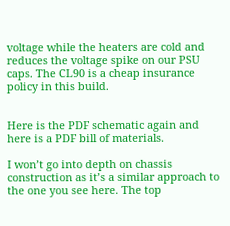voltage while the heaters are cold and reduces the voltage spike on our PSU caps. The CL90 is a cheap insurance policy in this build.


Here is the PDF schematic again and here is a PDF bill of materials.

I won’t go into depth on chassis construction as it’s a similar approach to the one you see here. The top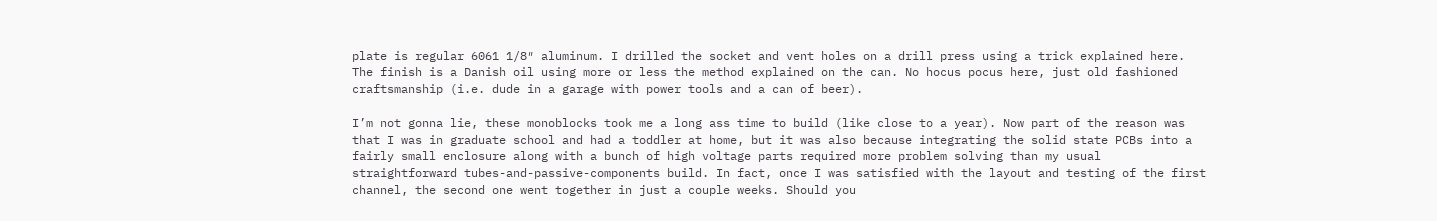plate is regular 6061 1/8″ aluminum. I drilled the socket and vent holes on a drill press using a trick explained here. The finish is a Danish oil using more or less the method explained on the can. No hocus pocus here, just old fashioned craftsmanship (i.e. dude in a garage with power tools and a can of beer).

I’m not gonna lie, these monoblocks took me a long ass time to build (like close to a year). Now part of the reason was that I was in graduate school and had a toddler at home, but it was also because integrating the solid state PCBs into a fairly small enclosure along with a bunch of high voltage parts required more problem solving than my usual straightforward tubes-and-passive-components build. In fact, once I was satisfied with the layout and testing of the first channel, the second one went together in just a couple weeks. Should you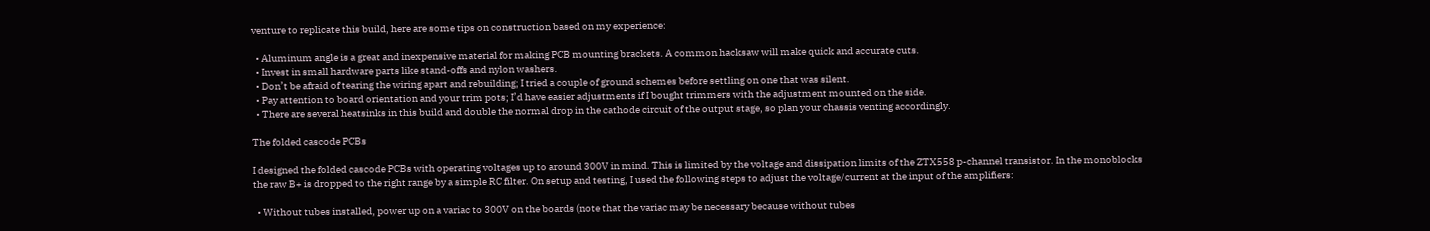venture to replicate this build, here are some tips on construction based on my experience:

  • Aluminum angle is a great and inexpensive material for making PCB mounting brackets. A common hacksaw will make quick and accurate cuts.
  • Invest in small hardware parts like stand-offs and nylon washers.
  • Don’t be afraid of tearing the wiring apart and rebuilding; I tried a couple of ground schemes before settling on one that was silent.
  • Pay attention to board orientation and your trim pots; I’d have easier adjustments if I bought trimmers with the adjustment mounted on the side.
  • There are several heatsinks in this build and double the normal drop in the cathode circuit of the output stage, so plan your chassis venting accordingly.

The folded cascode PCBs

I designed the folded cascode PCBs with operating voltages up to around 300V in mind. This is limited by the voltage and dissipation limits of the ZTX558 p-channel transistor. In the monoblocks the raw B+ is dropped to the right range by a simple RC filter. On setup and testing, I used the following steps to adjust the voltage/current at the input of the amplifiers:

  • Without tubes installed, power up on a variac to 300V on the boards (note that the variac may be necessary because without tubes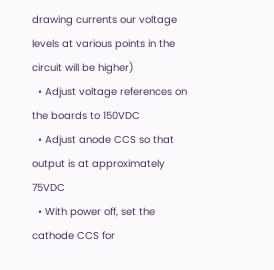drawing currents our voltage levels at various points in the circuit will be higher)
  • Adjust voltage references on the boards to 150VDC
  • Adjust anode CCS so that output is at approximately 75VDC
  • With power off, set the cathode CCS for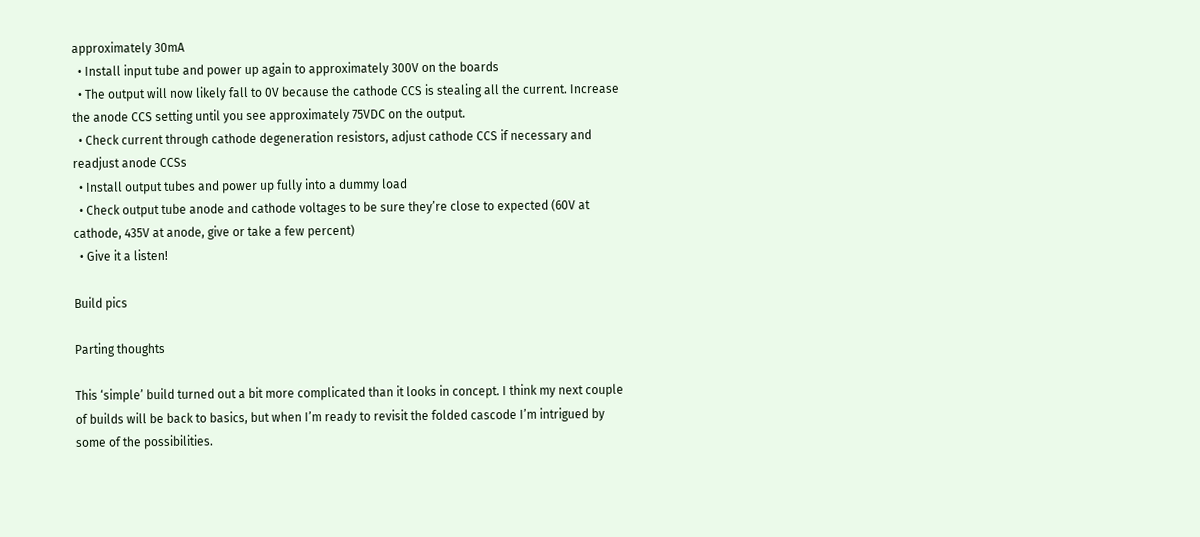approximately 30mA
  • Install input tube and power up again to approximately 300V on the boards
  • The output will now likely fall to 0V because the cathode CCS is stealing all the current. Increase the anode CCS setting until you see approximately 75VDC on the output.
  • Check current through cathode degeneration resistors, adjust cathode CCS if necessary and readjust anode CCSs
  • Install output tubes and power up fully into a dummy load
  • Check output tube anode and cathode voltages to be sure they’re close to expected (60V at cathode, 435V at anode, give or take a few percent)
  • Give it a listen!

Build pics

Parting thoughts

This ‘simple’ build turned out a bit more complicated than it looks in concept. I think my next couple of builds will be back to basics, but when I’m ready to revisit the folded cascode I’m intrigued by some of the possibilities.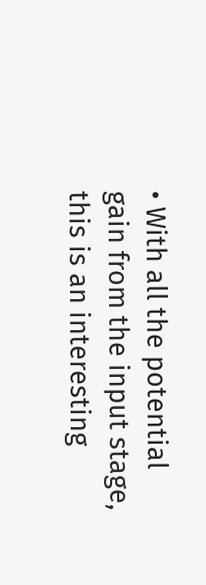• With all the potential gain from the input stage, this is an interesting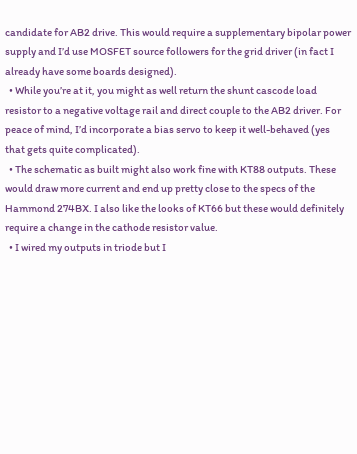candidate for AB2 drive. This would require a supplementary bipolar power supply and I’d use MOSFET source followers for the grid driver (in fact I already have some boards designed).
  • While you’re at it, you might as well return the shunt cascode load resistor to a negative voltage rail and direct couple to the AB2 driver. For peace of mind, I’d incorporate a bias servo to keep it well-behaved (yes that gets quite complicated).
  • The schematic as built might also work fine with KT88 outputs. These would draw more current and end up pretty close to the specs of the Hammond 274BX. I also like the looks of KT66 but these would definitely require a change in the cathode resistor value.
  • I wired my outputs in triode but I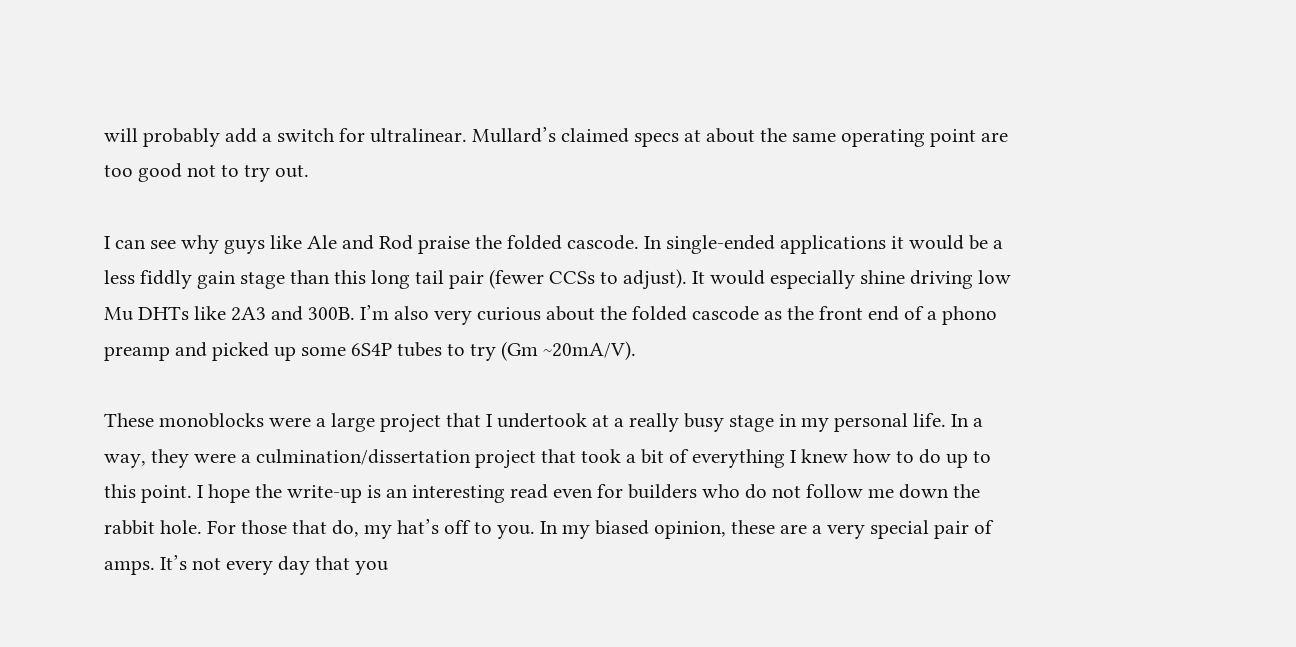will probably add a switch for ultralinear. Mullard’s claimed specs at about the same operating point are too good not to try out.

I can see why guys like Ale and Rod praise the folded cascode. In single-ended applications it would be a less fiddly gain stage than this long tail pair (fewer CCSs to adjust). It would especially shine driving low Mu DHTs like 2A3 and 300B. I’m also very curious about the folded cascode as the front end of a phono preamp and picked up some 6S4P tubes to try (Gm ~20mA/V).

These monoblocks were a large project that I undertook at a really busy stage in my personal life. In a way, they were a culmination/dissertation project that took a bit of everything I knew how to do up to this point. I hope the write-up is an interesting read even for builders who do not follow me down the rabbit hole. For those that do, my hat’s off to you. In my biased opinion, these are a very special pair of amps. It’s not every day that you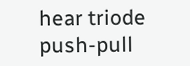hear triode push-pull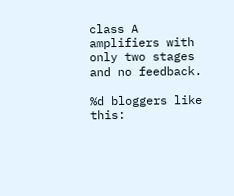class A amplifiers with only two stages and no feedback.

%d bloggers like this: